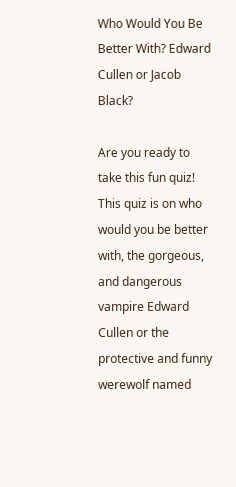Who Would You Be Better With? Edward Cullen or Jacob Black?

Are you ready to take this fun quiz! This quiz is on who would you be better with, the gorgeous, and dangerous vampire Edward Cullen or the protective and funny werewolf named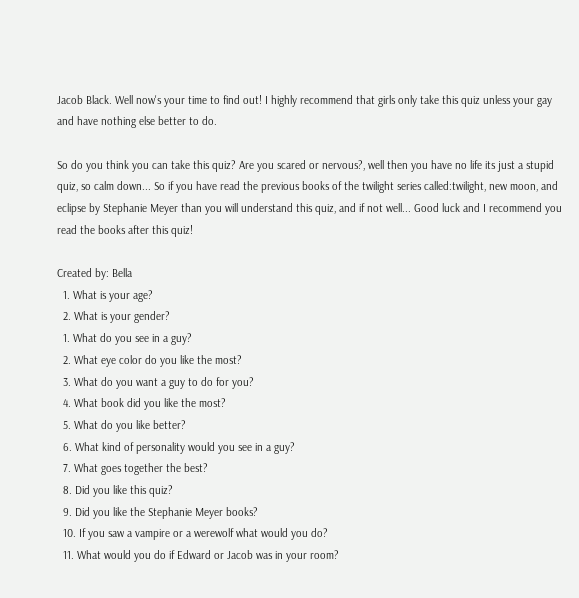Jacob Black. Well now's your time to find out! I highly recommend that girls only take this quiz unless your gay and have nothing else better to do.

So do you think you can take this quiz? Are you scared or nervous?, well then you have no life its just a stupid quiz, so calm down... So if you have read the previous books of the twilight series called:twilight, new moon, and eclipse by Stephanie Meyer than you will understand this quiz, and if not well... Good luck and I recommend you read the books after this quiz!

Created by: Bella
  1. What is your age?
  2. What is your gender?
  1. What do you see in a guy?
  2. What eye color do you like the most?
  3. What do you want a guy to do for you?
  4. What book did you like the most?
  5. What do you like better?
  6. What kind of personality would you see in a guy?
  7. What goes together the best?
  8. Did you like this quiz?
  9. Did you like the Stephanie Meyer books?
  10. If you saw a vampire or a werewolf what would you do?
  11. What would you do if Edward or Jacob was in your room?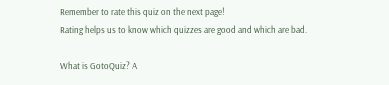Remember to rate this quiz on the next page!
Rating helps us to know which quizzes are good and which are bad.

What is GotoQuiz? A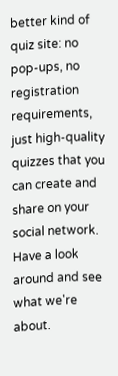better kind of quiz site: no pop-ups, no registration requirements, just high-quality quizzes that you can create and share on your social network. Have a look around and see what we're about.